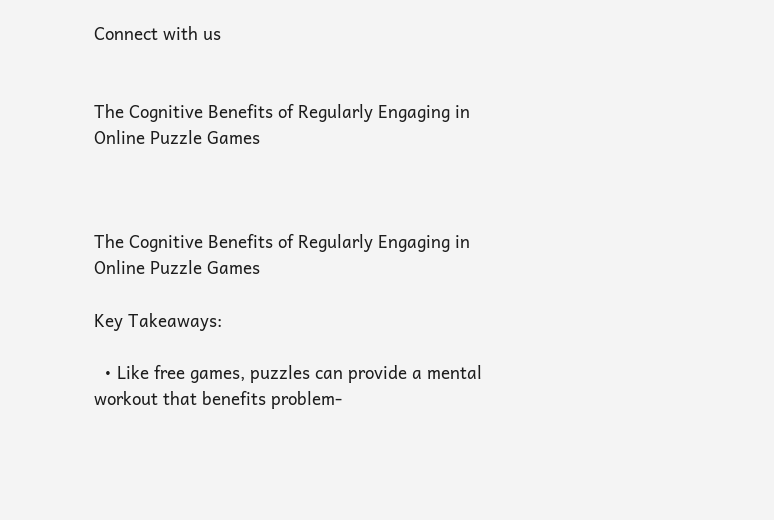Connect with us


The Cognitive Benefits of Regularly Engaging in Online Puzzle Games



The Cognitive Benefits of Regularly Engaging in Online Puzzle Games

Key Takeaways:

  • Like free games, puzzles can provide a mental workout that benefits problem-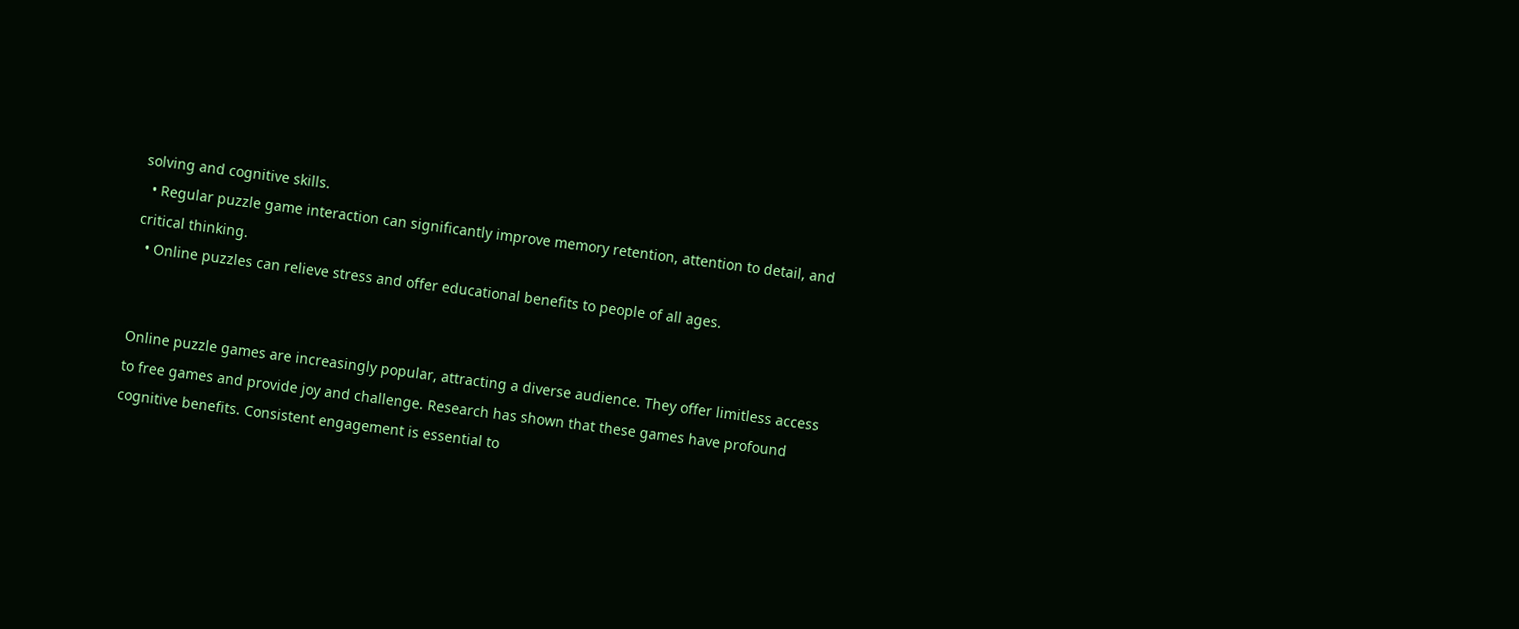solving and cognitive skills.
  • Regular puzzle game interaction can significantly improve memory retention, attention to detail, and critical thinking.
  • Online puzzles can relieve stress and offer educational benefits to people of all ages.


Online puzzle games are increasingly popular, attracting a diverse audience. They offer limitless access to free games and provide joy and challenge. Research has shown that these games have profound cognitive benefits. Consistent engagement is essential to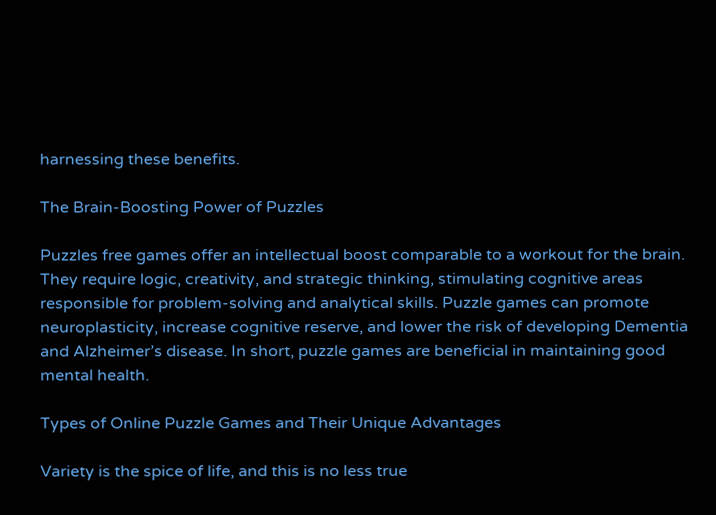harnessing these benefits.

The Brain-Boosting Power of Puzzles

Puzzles free games offer an intellectual boost comparable to a workout for the brain. They require logic, creativity, and strategic thinking, stimulating cognitive areas responsible for problem-solving and analytical skills. Puzzle games can promote neuroplasticity, increase cognitive reserve, and lower the risk of developing Dementia and Alzheimer’s disease. In short, puzzle games are beneficial in maintaining good mental health.

Types of Online Puzzle Games and Their Unique Advantages

Variety is the spice of life, and this is no less true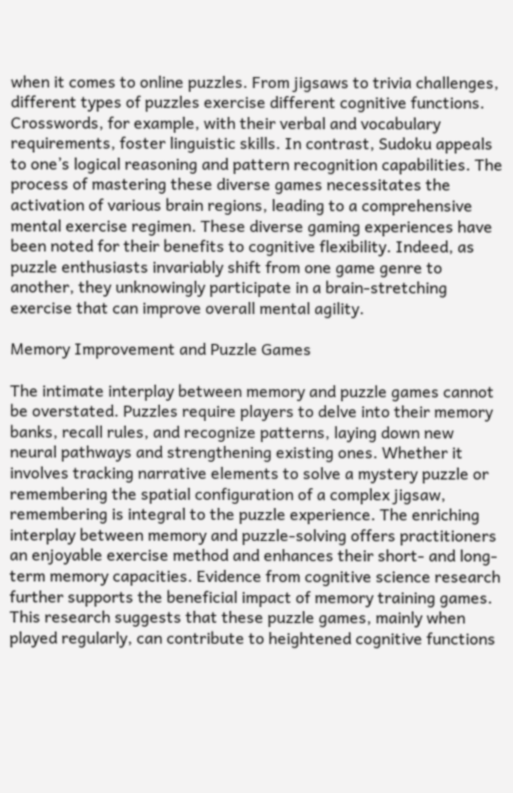when it comes to online puzzles. From jigsaws to trivia challenges, different types of puzzles exercise different cognitive functions. Crosswords, for example, with their verbal and vocabulary requirements, foster linguistic skills. In contrast, Sudoku appeals to one’s logical reasoning and pattern recognition capabilities. The process of mastering these diverse games necessitates the activation of various brain regions, leading to a comprehensive mental exercise regimen. These diverse gaming experiences have been noted for their benefits to cognitive flexibility. Indeed, as puzzle enthusiasts invariably shift from one game genre to another, they unknowingly participate in a brain-stretching exercise that can improve overall mental agility.

Memory Improvement and Puzzle Games

The intimate interplay between memory and puzzle games cannot be overstated. Puzzles require players to delve into their memory banks, recall rules, and recognize patterns, laying down new neural pathways and strengthening existing ones. Whether it involves tracking narrative elements to solve a mystery puzzle or remembering the spatial configuration of a complex jigsaw, remembering is integral to the puzzle experience. The enriching interplay between memory and puzzle-solving offers practitioners an enjoyable exercise method and enhances their short- and long-term memory capacities. Evidence from cognitive science research further supports the beneficial impact of memory training games. This research suggests that these puzzle games, mainly when played regularly, can contribute to heightened cognitive functions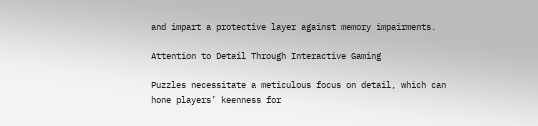and impart a protective layer against memory impairments.

Attention to Detail Through Interactive Gaming

Puzzles necessitate a meticulous focus on detail, which can hone players’ keenness for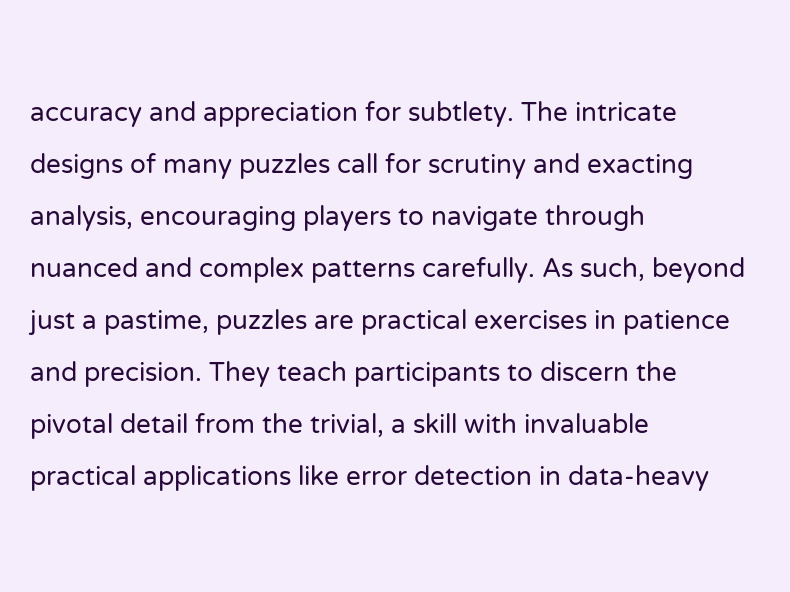accuracy and appreciation for subtlety. The intricate designs of many puzzles call for scrutiny and exacting analysis, encouraging players to navigate through nuanced and complex patterns carefully. As such, beyond just a pastime, puzzles are practical exercises in patience and precision. They teach participants to discern the pivotal detail from the trivial, a skill with invaluable practical applications like error detection in data-heavy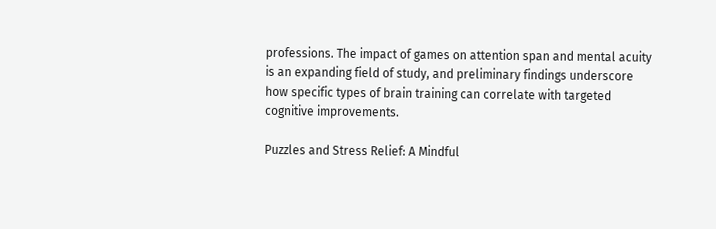professions. The impact of games on attention span and mental acuity is an expanding field of study, and preliminary findings underscore how specific types of brain training can correlate with targeted cognitive improvements.

Puzzles and Stress Relief: A Mindful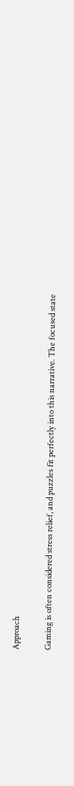Approach

Gaming is often considered stress relief, and puzzles fit perfectly into this narrative. The focused state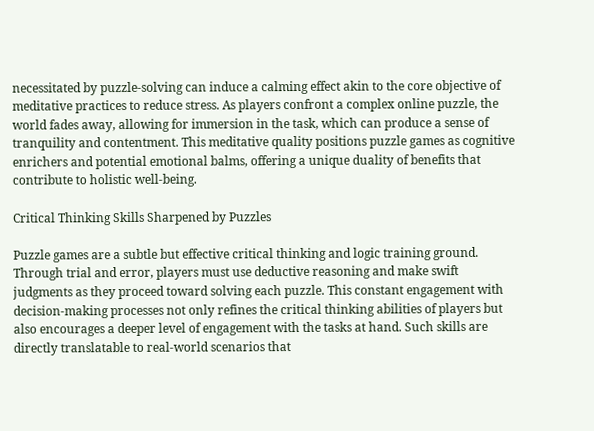necessitated by puzzle-solving can induce a calming effect akin to the core objective of meditative practices to reduce stress. As players confront a complex online puzzle, the world fades away, allowing for immersion in the task, which can produce a sense of tranquility and contentment. This meditative quality positions puzzle games as cognitive enrichers and potential emotional balms, offering a unique duality of benefits that contribute to holistic well-being.

Critical Thinking Skills Sharpened by Puzzles

Puzzle games are a subtle but effective critical thinking and logic training ground. Through trial and error, players must use deductive reasoning and make swift judgments as they proceed toward solving each puzzle. This constant engagement with decision-making processes not only refines the critical thinking abilities of players but also encourages a deeper level of engagement with the tasks at hand. Such skills are directly translatable to real-world scenarios that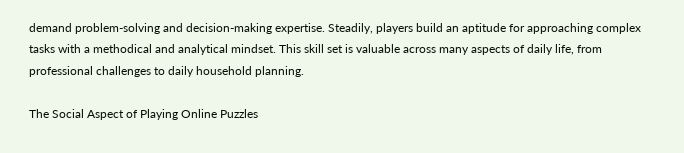demand problem-solving and decision-making expertise. Steadily, players build an aptitude for approaching complex tasks with a methodical and analytical mindset. This skill set is valuable across many aspects of daily life, from professional challenges to daily household planning.

The Social Aspect of Playing Online Puzzles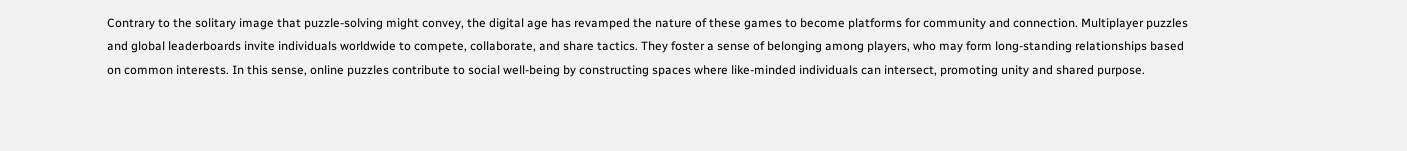Contrary to the solitary image that puzzle-solving might convey, the digital age has revamped the nature of these games to become platforms for community and connection. Multiplayer puzzles and global leaderboards invite individuals worldwide to compete, collaborate, and share tactics. They foster a sense of belonging among players, who may form long-standing relationships based on common interests. In this sense, online puzzles contribute to social well-being by constructing spaces where like-minded individuals can intersect, promoting unity and shared purpose.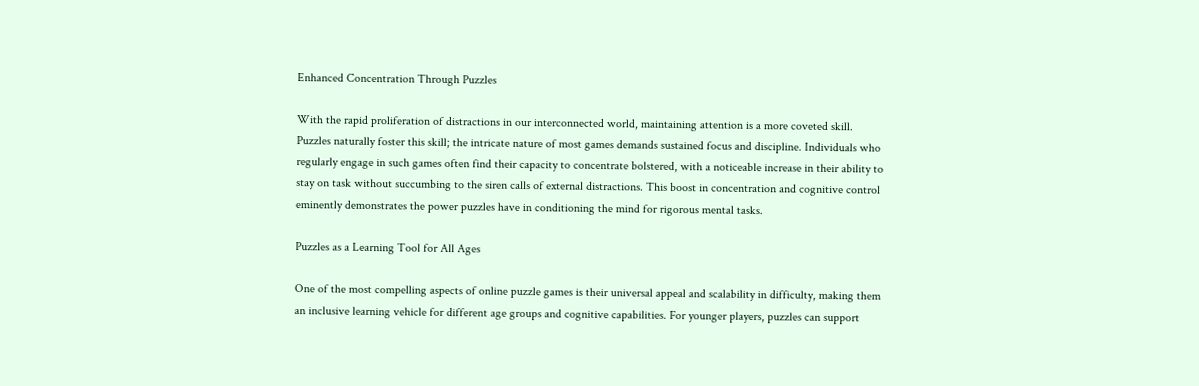Enhanced Concentration Through Puzzles

With the rapid proliferation of distractions in our interconnected world, maintaining attention is a more coveted skill. Puzzles naturally foster this skill; the intricate nature of most games demands sustained focus and discipline. Individuals who regularly engage in such games often find their capacity to concentrate bolstered, with a noticeable increase in their ability to stay on task without succumbing to the siren calls of external distractions. This boost in concentration and cognitive control eminently demonstrates the power puzzles have in conditioning the mind for rigorous mental tasks.

Puzzles as a Learning Tool for All Ages

One of the most compelling aspects of online puzzle games is their universal appeal and scalability in difficulty, making them an inclusive learning vehicle for different age groups and cognitive capabilities. For younger players, puzzles can support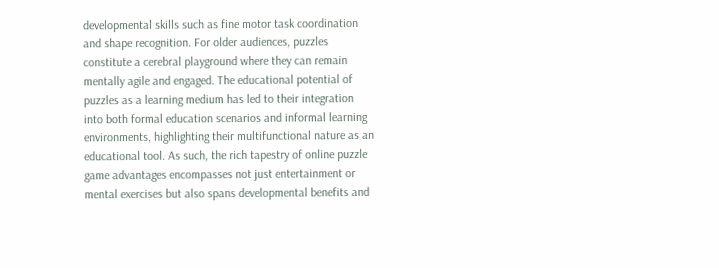developmental skills such as fine motor task coordination and shape recognition. For older audiences, puzzles constitute a cerebral playground where they can remain mentally agile and engaged. The educational potential of puzzles as a learning medium has led to their integration into both formal education scenarios and informal learning environments, highlighting their multifunctional nature as an educational tool. As such, the rich tapestry of online puzzle game advantages encompasses not just entertainment or mental exercises but also spans developmental benefits and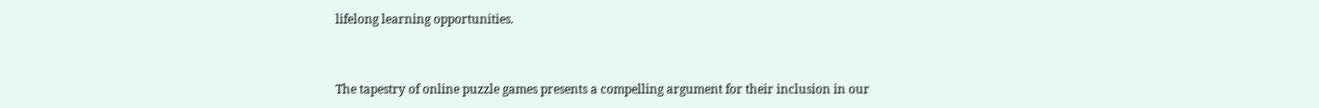lifelong learning opportunities.


The tapestry of online puzzle games presents a compelling argument for their inclusion in our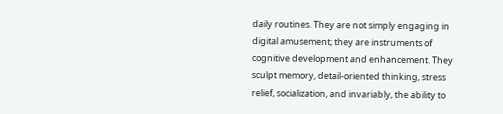daily routines. They are not simply engaging in digital amusement; they are instruments of cognitive development and enhancement. They sculpt memory, detail-oriented thinking, stress relief, socialization, and invariably, the ability to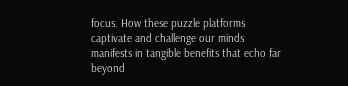focus. How these puzzle platforms captivate and challenge our minds manifests in tangible benefits that echo far beyond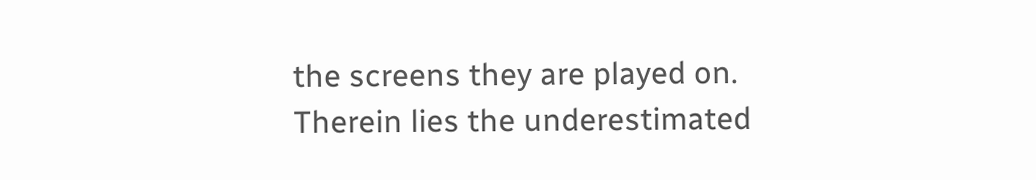the screens they are played on. Therein lies the underestimated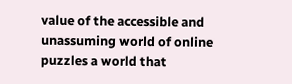value of the accessible and unassuming world of online puzzles a world that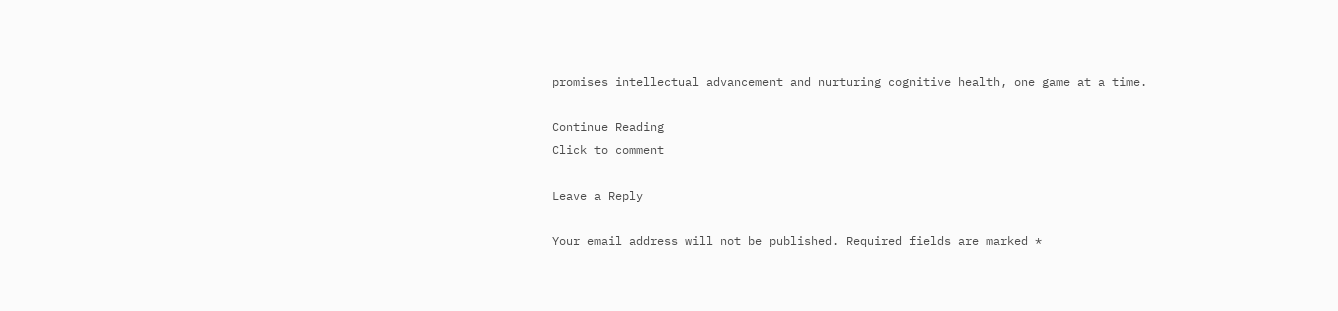promises intellectual advancement and nurturing cognitive health, one game at a time.

Continue Reading
Click to comment

Leave a Reply

Your email address will not be published. Required fields are marked *